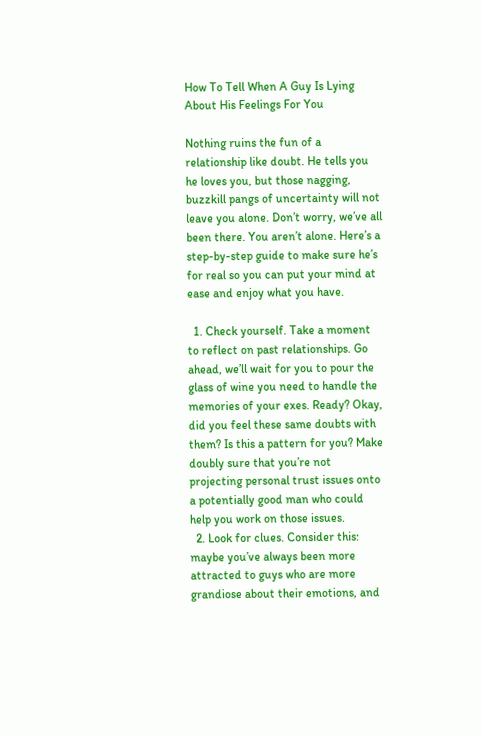How To Tell When A Guy Is Lying About His Feelings For You

Nothing ruins the fun of a relationship like doubt. He tells you he loves you, but those nagging, buzzkill pangs of uncertainty will not leave you alone. Don’t worry, we’ve all been there. You aren’t alone. Here’s a step-by-step guide to make sure he’s for real so you can put your mind at ease and enjoy what you have.

  1. Check yourself. Take a moment to reflect on past relationships. Go ahead, we’ll wait for you to pour the glass of wine you need to handle the memories of your exes. Ready? Okay, did you feel these same doubts with them? Is this a pattern for you? Make doubly sure that you’re not projecting personal trust issues onto a potentially good man who could help you work on those issues.
  2. Look for clues. Consider this: maybe you’ve always been more attracted to guys who are more grandiose about their emotions, and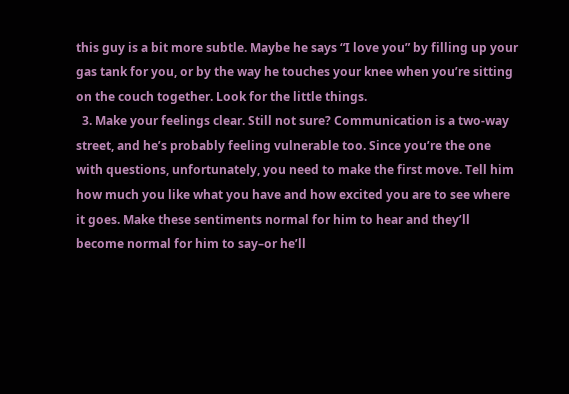this guy is a bit more subtle. Maybe he says “I love you” by filling up your gas tank for you, or by the way he touches your knee when you’re sitting on the couch together. Look for the little things.
  3. Make your feelings clear. Still not sure? Communication is a two-way street, and he’s probably feeling vulnerable too. Since you’re the one with questions, unfortunately, you need to make the first move. Tell him how much you like what you have and how excited you are to see where it goes. Make these sentiments normal for him to hear and they’ll become normal for him to say–or he’ll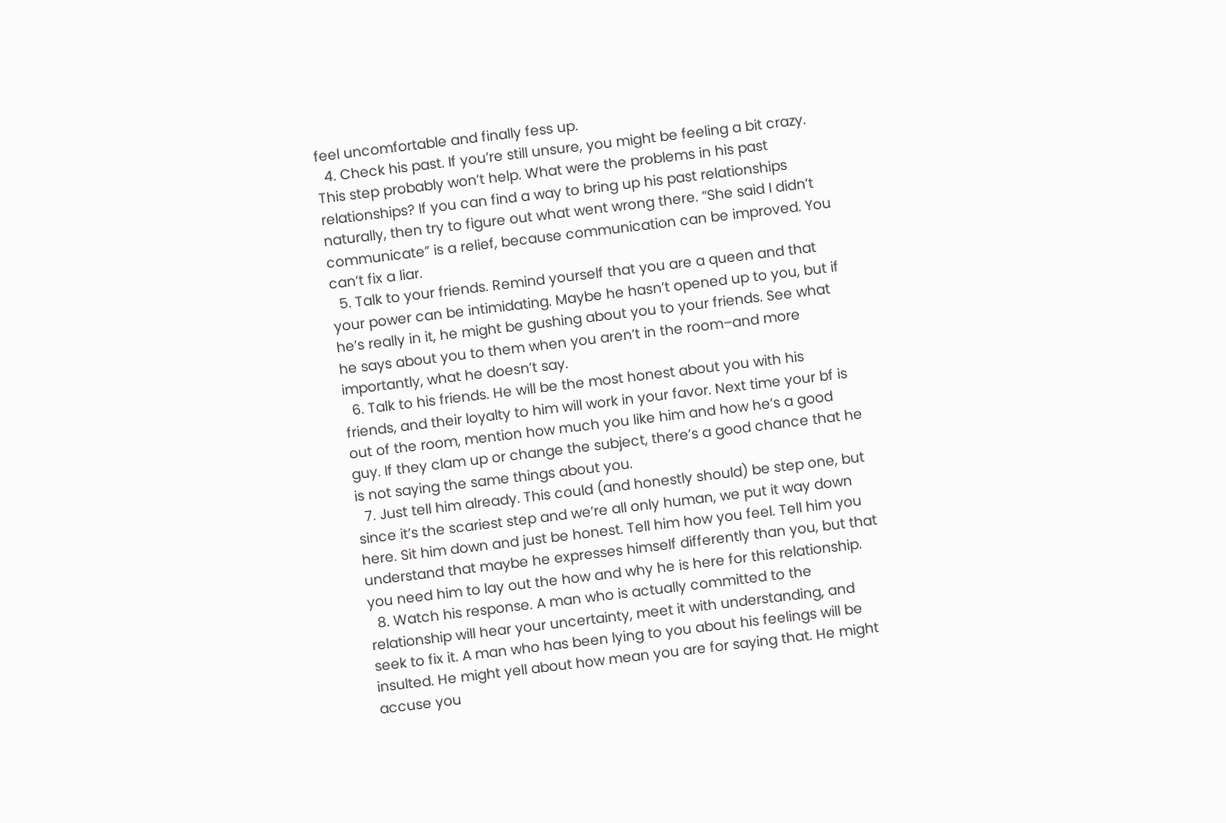feel uncomfortable and finally fess up.
  4. Check his past. If you’re still unsure, you might be feeling a bit crazy. This step probably won’t help. What were the problems in his past relationships? If you can find a way to bring up his past relationships naturally, then try to figure out what went wrong there. “She said I didn’t communicate” is a relief, because communication can be improved. You can’t fix a liar.
  5. Talk to your friends. Remind yourself that you are a queen and that your power can be intimidating. Maybe he hasn’t opened up to you, but if he’s really in it, he might be gushing about you to your friends. See what he says about you to them when you aren’t in the room–and more importantly, what he doesn’t say.
  6. Talk to his friends. He will be the most honest about you with his friends, and their loyalty to him will work in your favor. Next time your bf is out of the room, mention how much you like him and how he’s a good guy. If they clam up or change the subject, there’s a good chance that he is not saying the same things about you.
  7. Just tell him already. This could (and honestly should) be step one, but since it’s the scariest step and we’re all only human, we put it way down here. Sit him down and just be honest. Tell him how you feel. Tell him you understand that maybe he expresses himself differently than you, but that you need him to lay out the how and why he is here for this relationship.
  8. Watch his response. A man who is actually committed to the relationship will hear your uncertainty, meet it with understanding, and seek to fix it. A man who has been lying to you about his feelings will be insulted. He might yell about how mean you are for saying that. He might accuse you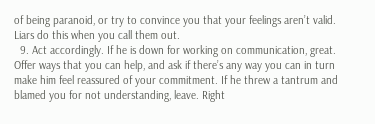of being paranoid, or try to convince you that your feelings aren’t valid. Liars do this when you call them out.
  9. Act accordingly. If he is down for working on communication, great. Offer ways that you can help, and ask if there’s any way you can in turn make him feel reassured of your commitment. If he threw a tantrum and blamed you for not understanding, leave. Right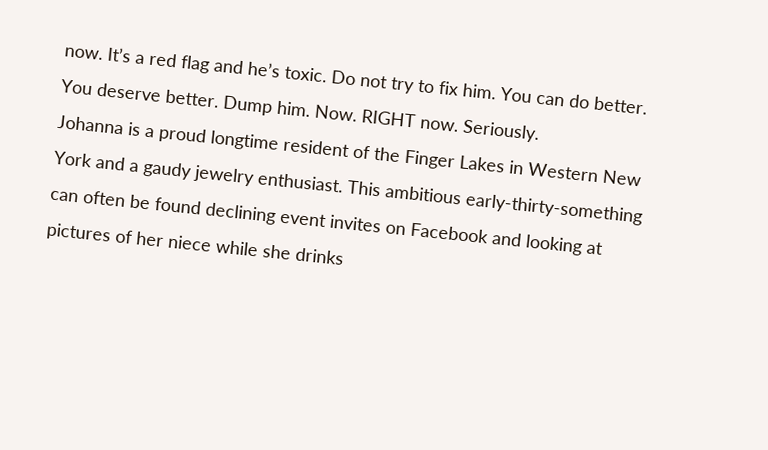now. It’s a red flag and he’s toxic. Do not try to fix him. You can do better. You deserve better. Dump him. Now. RIGHT now. Seriously.
Johanna is a proud longtime resident of the Finger Lakes in Western New York and a gaudy jewelry enthusiast. This ambitious early-thirty-something can often be found declining event invites on Facebook and looking at pictures of her niece while she drinks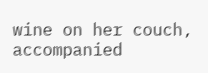wine on her couch, accompanied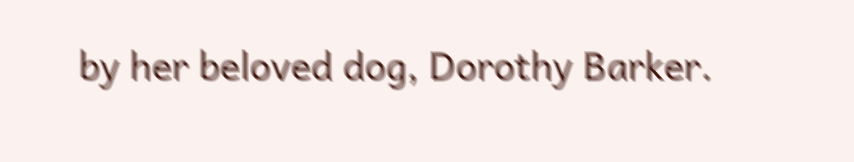by her beloved dog, Dorothy Barker.